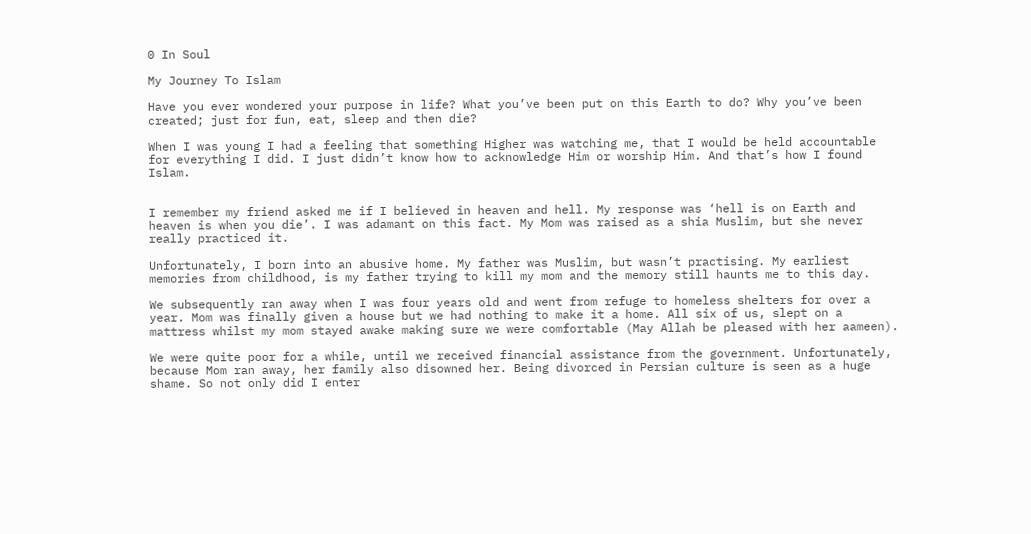0 In Soul

My Journey To Islam

Have you ever wondered your purpose in life? What you’ve been put on this Earth to do? Why you’ve been created; just for fun, eat, sleep and then die?

When I was young I had a feeling that something Higher was watching me, that I would be held accountable for everything I did. I just didn’t know how to acknowledge Him or worship Him. And that’s how I found Islam.


I remember my friend asked me if I believed in heaven and hell. My response was ‘hell is on Earth and heaven is when you die’. I was adamant on this fact. My Mom was raised as a shia Muslim, but she never really practiced it.

Unfortunately, I born into an abusive home. My father was Muslim, but wasn’t practising. My earliest memories from childhood, is my father trying to kill my mom and the memory still haunts me to this day.

We subsequently ran away when I was four years old and went from refuge to homeless shelters for over a year. Mom was finally given a house but we had nothing to make it a home. All six of us, slept on a mattress whilst my mom stayed awake making sure we were comfortable (May Allah be pleased with her aameen).

We were quite poor for a while, until we received financial assistance from the government. Unfortunately, because Mom ran away, her family also disowned her. Being divorced in Persian culture is seen as a huge shame. So not only did I enter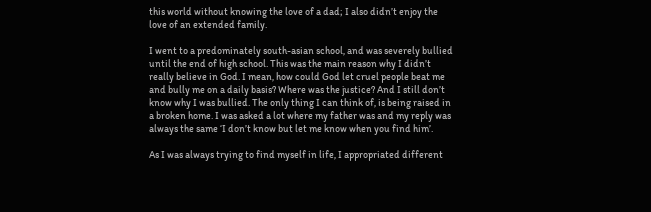this world without knowing the love of a dad; I also didn’t enjoy the love of an extended family.

I went to a predominately south-asian school, and was severely bullied until the end of high school. This was the main reason why I didn’t really believe in God. I mean, how could God let cruel people beat me and bully me on a daily basis? Where was the justice? And I still don’t know why I was bullied. The only thing I can think of, is being raised in a broken home. I was asked a lot where my father was and my reply was always the same ‘I don’t know but let me know when you find him’.

As I was always trying to find myself in life, I appropriated different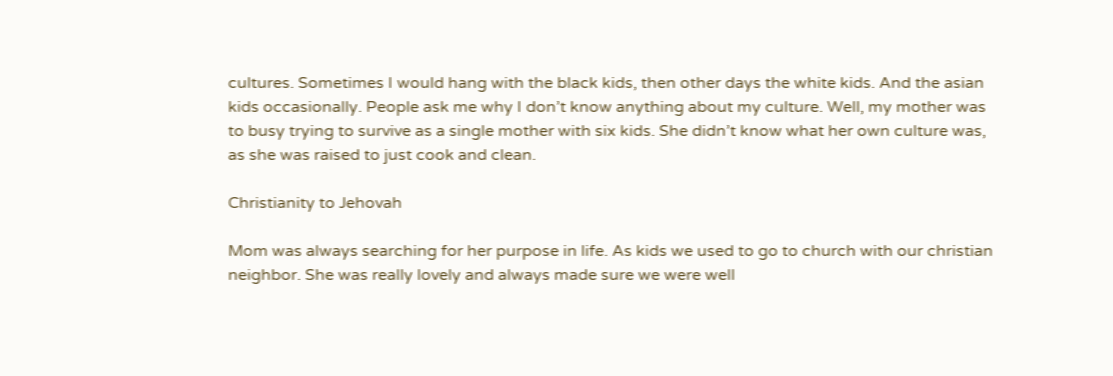cultures. Sometimes I would hang with the black kids, then other days the white kids. And the asian kids occasionally. People ask me why I don’t know anything about my culture. Well, my mother was to busy trying to survive as a single mother with six kids. She didn’t know what her own culture was, as she was raised to just cook and clean.

Christianity to Jehovah

Mom was always searching for her purpose in life. As kids we used to go to church with our christian neighbor. She was really lovely and always made sure we were well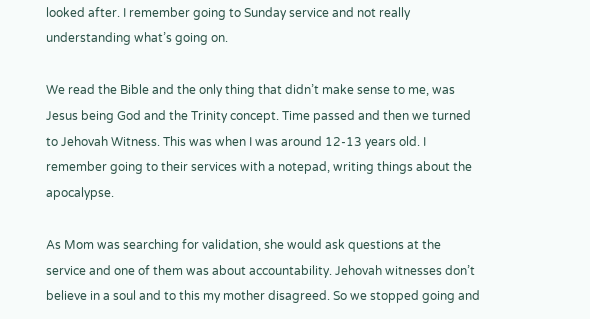looked after. I remember going to Sunday service and not really understanding what’s going on.

We read the Bible and the only thing that didn’t make sense to me, was Jesus being God and the Trinity concept. Time passed and then we turned to Jehovah Witness. This was when I was around 12-13 years old. I remember going to their services with a notepad, writing things about the apocalypse.

As Mom was searching for validation, she would ask questions at the service and one of them was about accountability. Jehovah witnesses don’t believe in a soul and to this my mother disagreed. So we stopped going and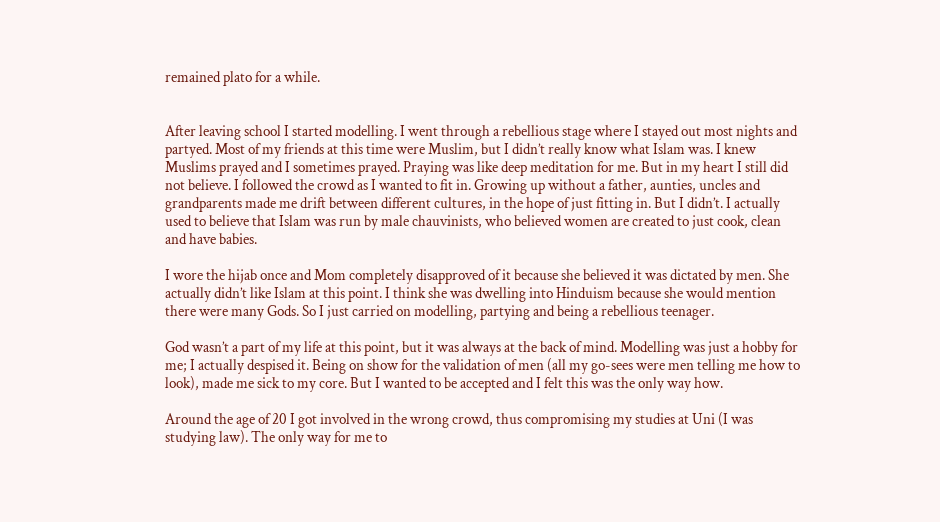remained plato for a while.


After leaving school I started modelling. I went through a rebellious stage where I stayed out most nights and partyed. Most of my friends at this time were Muslim, but I didn’t really know what Islam was. I knew Muslims prayed and I sometimes prayed. Praying was like deep meditation for me. But in my heart I still did not believe. I followed the crowd as I wanted to fit in. Growing up without a father, aunties, uncles and grandparents made me drift between different cultures, in the hope of just fitting in. But I didn’t. I actually used to believe that Islam was run by male chauvinists, who believed women are created to just cook, clean and have babies.

I wore the hijab once and Mom completely disapproved of it because she believed it was dictated by men. She actually didn’t like Islam at this point. I think she was dwelling into Hinduism because she would mention there were many Gods. So I just carried on modelling, partying and being a rebellious teenager.

God wasn’t a part of my life at this point, but it was always at the back of mind. Modelling was just a hobby for me; I actually despised it. Being on show for the validation of men (all my go-sees were men telling me how to look), made me sick to my core. But I wanted to be accepted and I felt this was the only way how.

Around the age of 20 I got involved in the wrong crowd, thus compromising my studies at Uni (I was studying law). The only way for me to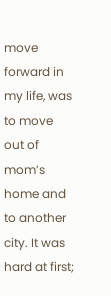move forward in my life, was to move out of mom’s home and to another city. It was hard at first;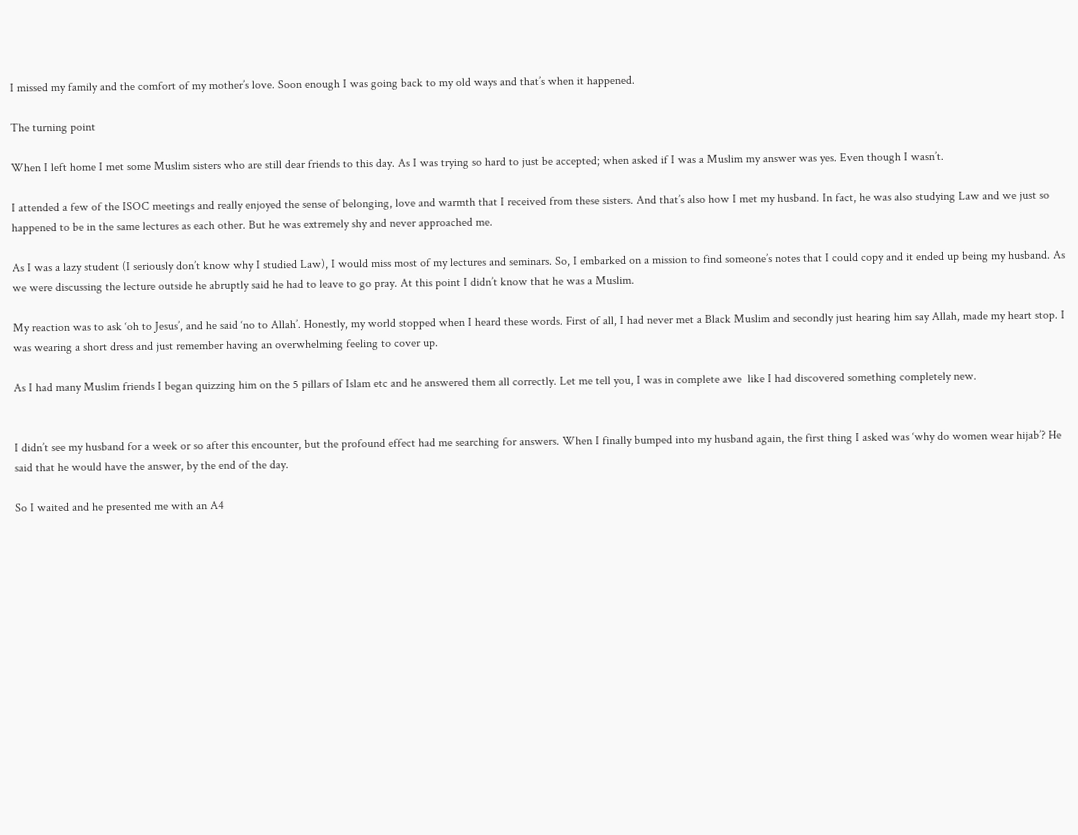I missed my family and the comfort of my mother’s love. Soon enough I was going back to my old ways and that’s when it happened.

The turning point

When I left home I met some Muslim sisters who are still dear friends to this day. As I was trying so hard to just be accepted; when asked if I was a Muslim my answer was yes. Even though I wasn’t.

I attended a few of the ISOC meetings and really enjoyed the sense of belonging, love and warmth that I received from these sisters. And that’s also how I met my husband. In fact, he was also studying Law and we just so happened to be in the same lectures as each other. But he was extremely shy and never approached me.

As I was a lazy student (I seriously don’t know why I studied Law), I would miss most of my lectures and seminars. So, I embarked on a mission to find someone’s notes that I could copy and it ended up being my husband. As we were discussing the lecture outside he abruptly said he had to leave to go pray. At this point I didn’t know that he was a Muslim.

My reaction was to ask ‘oh to Jesus’, and he said ‘no to Allah’. Honestly, my world stopped when I heard these words. First of all, I had never met a Black Muslim and secondly just hearing him say Allah, made my heart stop. I was wearing a short dress and just remember having an overwhelming feeling to cover up.

As I had many Muslim friends I began quizzing him on the 5 pillars of Islam etc and he answered them all correctly. Let me tell you, I was in complete awe  like I had discovered something completely new.


I didn’t see my husband for a week or so after this encounter, but the profound effect had me searching for answers. When I finally bumped into my husband again, the first thing I asked was ‘why do women wear hijab’? He said that he would have the answer, by the end of the day.

So I waited and he presented me with an A4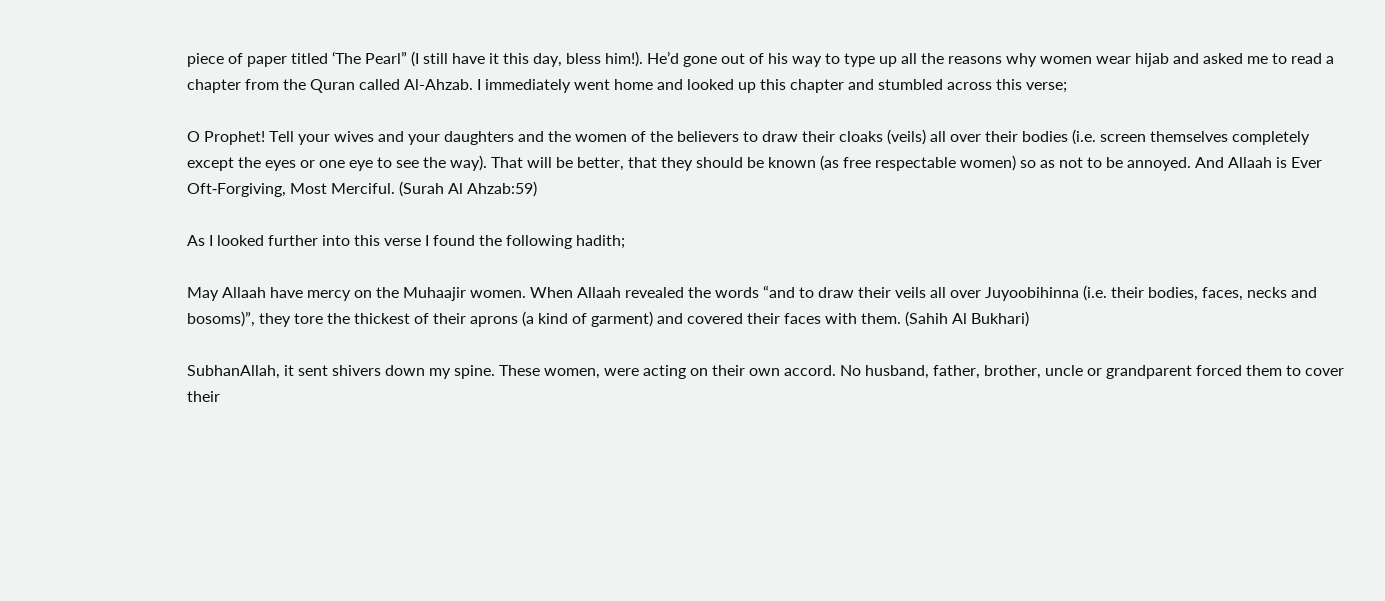piece of paper titled ‘The Pearl” (I still have it this day, bless him!). He’d gone out of his way to type up all the reasons why women wear hijab and asked me to read a chapter from the Quran called Al-Ahzab. I immediately went home and looked up this chapter and stumbled across this verse;

O Prophet! Tell your wives and your daughters and the women of the believers to draw their cloaks (veils) all over their bodies (i.e. screen themselves completely except the eyes or one eye to see the way). That will be better, that they should be known (as free respectable women) so as not to be annoyed. And Allaah is Ever Oft‑Forgiving, Most Merciful. (Surah Al Ahzab:59)

As I looked further into this verse I found the following hadith;

May Allaah have mercy on the Muhaajir women. When Allaah revealed the words “and to draw their veils all over Juyoobihinna (i.e. their bodies, faces, necks and bosoms)”, they tore the thickest of their aprons (a kind of garment) and covered their faces with them. (Sahih Al Bukhari)

SubhanAllah, it sent shivers down my spine. These women, were acting on their own accord. No husband, father, brother, uncle or grandparent forced them to cover their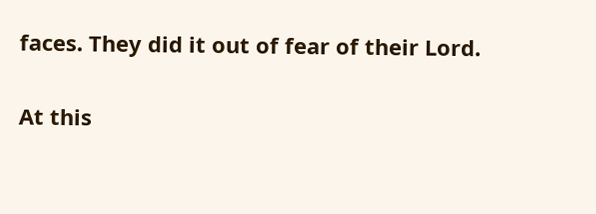faces. They did it out of fear of their Lord.

At this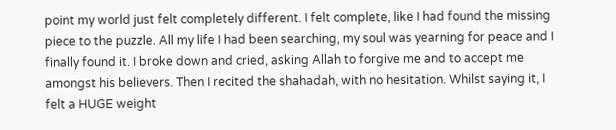point my world just felt completely different. I felt complete, like I had found the missing piece to the puzzle. All my life I had been searching, my soul was yearning for peace and I finally found it. I broke down and cried, asking Allah to forgive me and to accept me amongst his believers. Then I recited the shahadah, with no hesitation. Whilst saying it, I felt a HUGE weight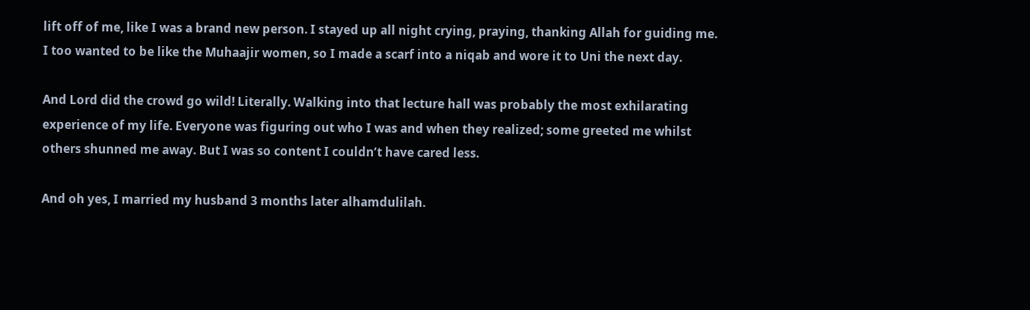lift off of me, like I was a brand new person. I stayed up all night crying, praying, thanking Allah for guiding me. I too wanted to be like the Muhaajir women, so I made a scarf into a niqab and wore it to Uni the next day.

And Lord did the crowd go wild! Literally. Walking into that lecture hall was probably the most exhilarating experience of my life. Everyone was figuring out who I was and when they realized; some greeted me whilst others shunned me away. But I was so content I couldn’t have cared less.

And oh yes, I married my husband 3 months later alhamdulilah.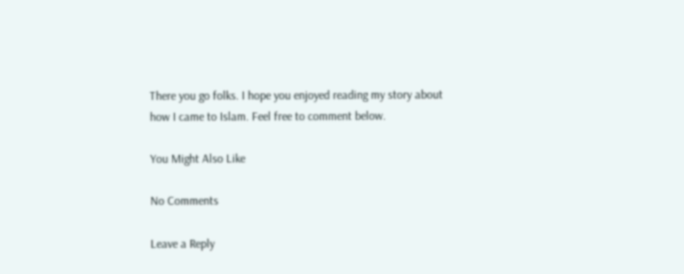There you go folks. I hope you enjoyed reading my story about how I came to Islam. Feel free to comment below.

You Might Also Like

No Comments

Leave a Reply